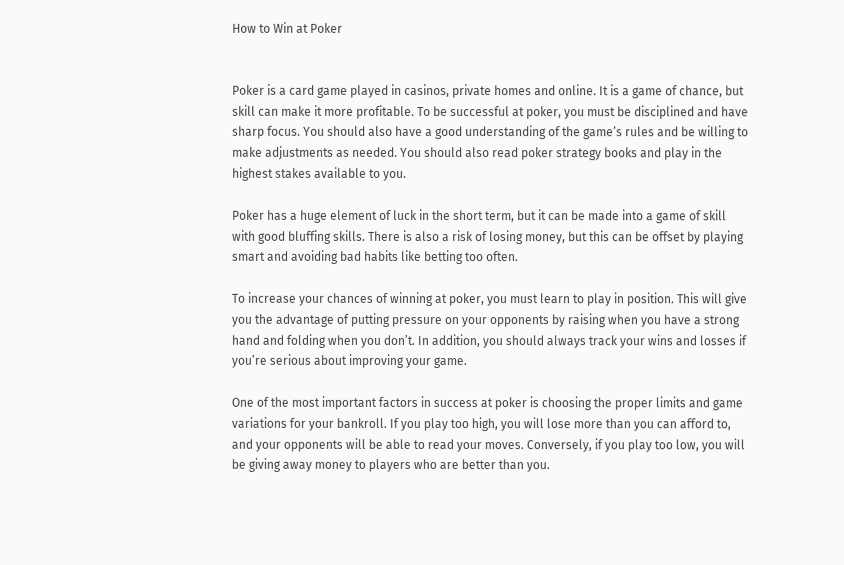How to Win at Poker


Poker is a card game played in casinos, private homes and online. It is a game of chance, but skill can make it more profitable. To be successful at poker, you must be disciplined and have sharp focus. You should also have a good understanding of the game’s rules and be willing to make adjustments as needed. You should also read poker strategy books and play in the highest stakes available to you.

Poker has a huge element of luck in the short term, but it can be made into a game of skill with good bluffing skills. There is also a risk of losing money, but this can be offset by playing smart and avoiding bad habits like betting too often.

To increase your chances of winning at poker, you must learn to play in position. This will give you the advantage of putting pressure on your opponents by raising when you have a strong hand and folding when you don’t. In addition, you should always track your wins and losses if you’re serious about improving your game.

One of the most important factors in success at poker is choosing the proper limits and game variations for your bankroll. If you play too high, you will lose more than you can afford to, and your opponents will be able to read your moves. Conversely, if you play too low, you will be giving away money to players who are better than you.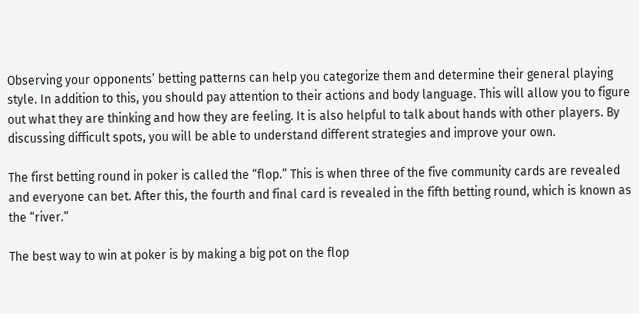Observing your opponents’ betting patterns can help you categorize them and determine their general playing style. In addition to this, you should pay attention to their actions and body language. This will allow you to figure out what they are thinking and how they are feeling. It is also helpful to talk about hands with other players. By discussing difficult spots, you will be able to understand different strategies and improve your own.

The first betting round in poker is called the “flop.” This is when three of the five community cards are revealed and everyone can bet. After this, the fourth and final card is revealed in the fifth betting round, which is known as the “river.”

The best way to win at poker is by making a big pot on the flop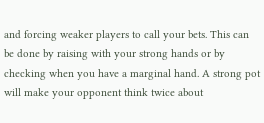and forcing weaker players to call your bets. This can be done by raising with your strong hands or by checking when you have a marginal hand. A strong pot will make your opponent think twice about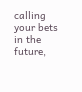calling your bets in the future,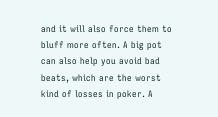and it will also force them to bluff more often. A big pot can also help you avoid bad beats, which are the worst kind of losses in poker. A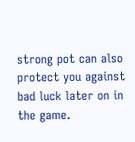strong pot can also protect you against bad luck later on in the game.